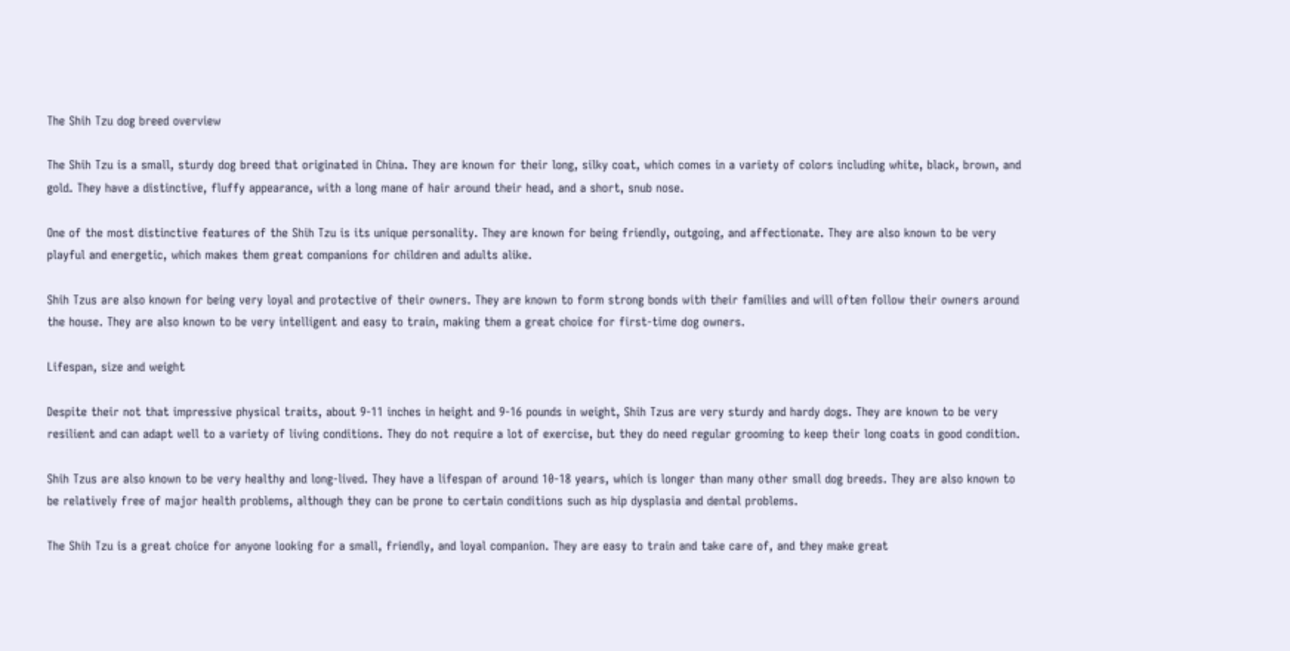The Shih Tzu dog breed overview

The Shih Tzu is a small, sturdy dog breed that originated in China. They are known for their long, silky coat, which comes in a variety of colors including white, black, brown, and gold. They have a distinctive, fluffy appearance, with a long mane of hair around their head, and a short, snub nose.

One of the most distinctive features of the Shih Tzu is its unique personality. They are known for being friendly, outgoing, and affectionate. They are also known to be very playful and energetic, which makes them great companions for children and adults alike.

Shih Tzus are also known for being very loyal and protective of their owners. They are known to form strong bonds with their families and will often follow their owners around the house. They are also known to be very intelligent and easy to train, making them a great choice for first-time dog owners.

Lifespan, size and weight

Despite their not that impressive physical traits, about 9-11 inches in height and 9-16 pounds in weight, Shih Tzus are very sturdy and hardy dogs. They are known to be very resilient and can adapt well to a variety of living conditions. They do not require a lot of exercise, but they do need regular grooming to keep their long coats in good condition.

Shih Tzus are also known to be very healthy and long-lived. They have a lifespan of around 10-18 years, which is longer than many other small dog breeds. They are also known to be relatively free of major health problems, although they can be prone to certain conditions such as hip dysplasia and dental problems.

The Shih Tzu is a great choice for anyone looking for a small, friendly, and loyal companion. They are easy to train and take care of, and they make great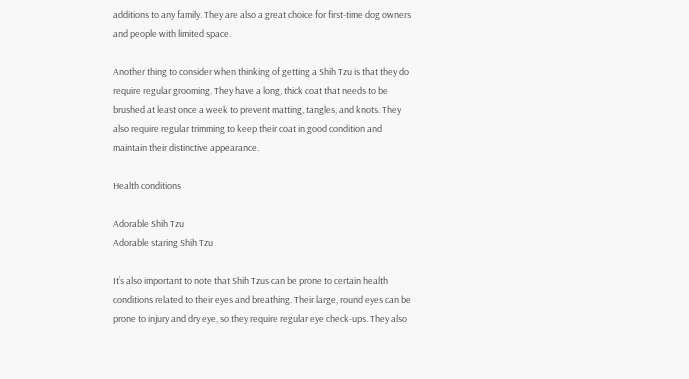additions to any family. They are also a great choice for first-time dog owners and people with limited space.

Another thing to consider when thinking of getting a Shih Tzu is that they do require regular grooming. They have a long, thick coat that needs to be brushed at least once a week to prevent matting, tangles, and knots. They also require regular trimming to keep their coat in good condition and maintain their distinctive appearance.

Health conditions

Adorable Shih Tzu
Adorable staring Shih Tzu

It’s also important to note that Shih Tzus can be prone to certain health conditions related to their eyes and breathing. Their large, round eyes can be prone to injury and dry eye, so they require regular eye check-ups. They also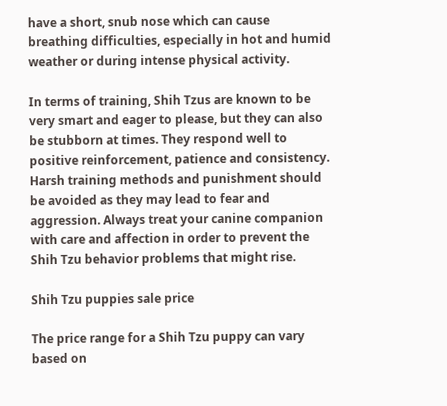have a short, snub nose which can cause breathing difficulties, especially in hot and humid weather or during intense physical activity.

In terms of training, Shih Tzus are known to be very smart and eager to please, but they can also be stubborn at times. They respond well to positive reinforcement, patience and consistency. Harsh training methods and punishment should be avoided as they may lead to fear and aggression. Always treat your canine companion with care and affection in order to prevent the Shih Tzu behavior problems that might rise.

Shih Tzu puppies sale price

The price range for a Shih Tzu puppy can vary based on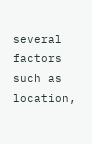several factors such as location,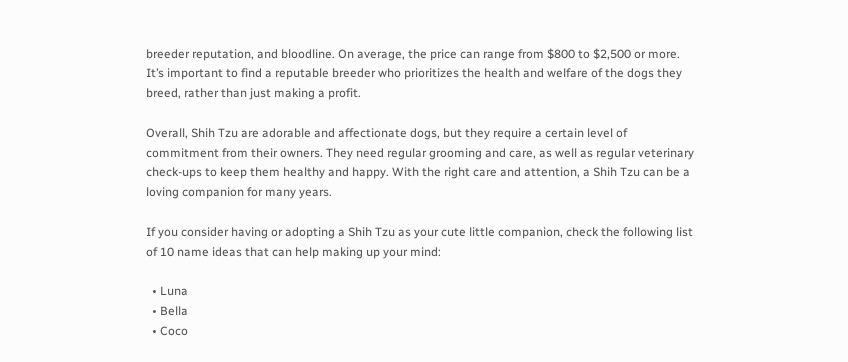breeder reputation, and bloodline. On average, the price can range from $800 to $2,500 or more. It’s important to find a reputable breeder who prioritizes the health and welfare of the dogs they breed, rather than just making a profit.

Overall, Shih Tzu are adorable and affectionate dogs, but they require a certain level of commitment from their owners. They need regular grooming and care, as well as regular veterinary check-ups to keep them healthy and happy. With the right care and attention, a Shih Tzu can be a loving companion for many years.

If you consider having or adopting a Shih Tzu as your cute little companion, check the following list of 10 name ideas that can help making up your mind:

  • Luna
  • Bella
  • Coco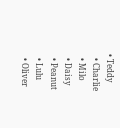• Teddy
  • Charlie
  • Milo
  • Daisy
  • Peanut
  • Lulu
  • Oliver